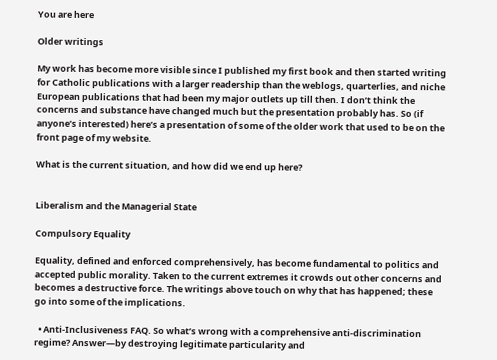You are here

Older writings

My work has become more visible since I published my first book and then started writing for Catholic publications with a larger readership than the weblogs, quarterlies, and niche European publications that had been my major outlets up till then. I don’t think the concerns and substance have changed much but the presentation probably has. So (if anyone’s interested) here’s a presentation of some of the older work that used to be on the front page of my website.

What is the current situation, and how did we end up here?


Liberalism and the Managerial State

Compulsory Equality

Equality, defined and enforced comprehensively, has become fundamental to politics and accepted public morality. Taken to the current extremes it crowds out other concerns and becomes a destructive force. The writings above touch on why that has happened; these go into some of the implications.

  • Anti-Inclusiveness FAQ. So what’s wrong with a comprehensive anti-discrimination regime? Answer—by destroying legitimate particularity and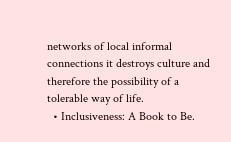networks of local informal connections it destroys culture and therefore the possibility of a tolerable way of life.
  • Inclusiveness: A Book to Be.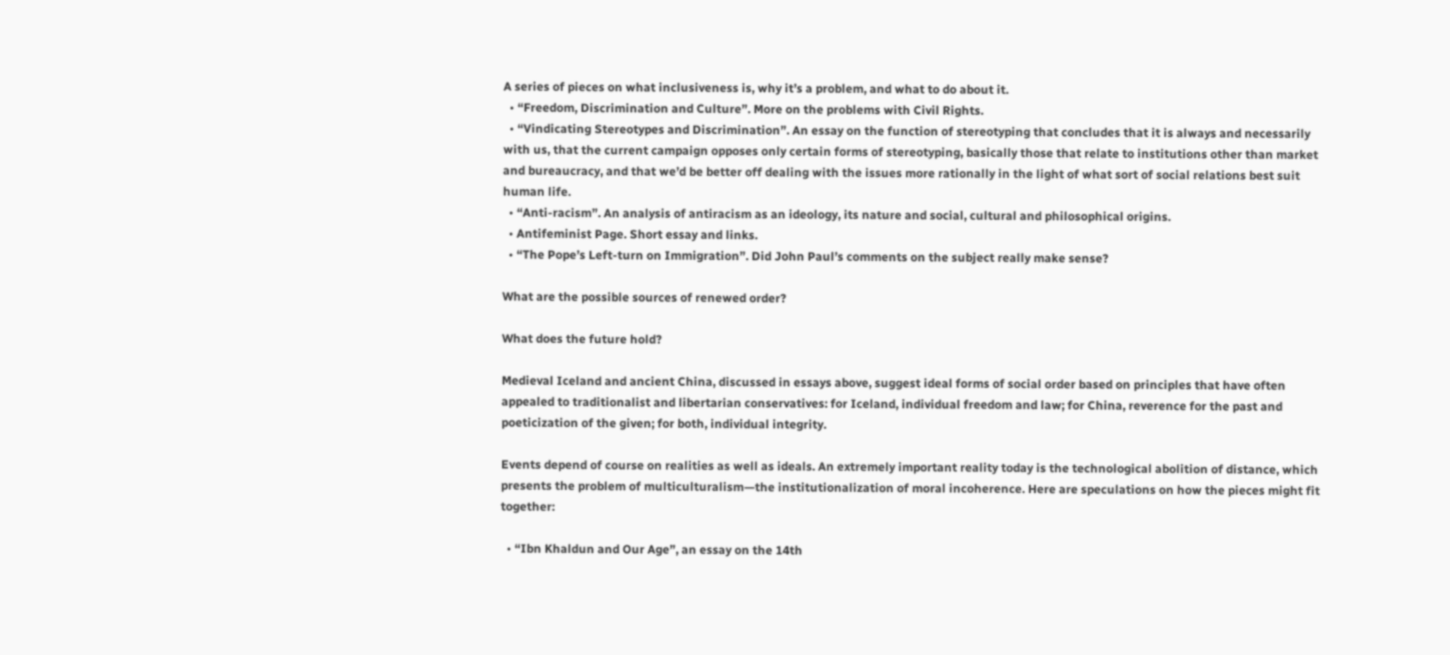A series of pieces on what inclusiveness is, why it’s a problem, and what to do about it.
  • “Freedom, Discrimination and Culture”. More on the problems with Civil Rights.
  • “Vindicating Stereotypes and Discrimination”. An essay on the function of stereotyping that concludes that it is always and necessarily with us, that the current campaign opposes only certain forms of stereotyping, basically those that relate to institutions other than market and bureaucracy, and that we’d be better off dealing with the issues more rationally in the light of what sort of social relations best suit human life.
  • “Anti-racism”. An analysis of antiracism as an ideology, its nature and social, cultural and philosophical origins.
  • Antifeminist Page. Short essay and links.
  • “The Pope’s Left-turn on Immigration”. Did John Paul’s comments on the subject really make sense?

What are the possible sources of renewed order?

What does the future hold?

Medieval Iceland and ancient China, discussed in essays above, suggest ideal forms of social order based on principles that have often appealed to traditionalist and libertarian conservatives: for Iceland, individual freedom and law; for China, reverence for the past and poeticization of the given; for both, individual integrity.

Events depend of course on realities as well as ideals. An extremely important reality today is the technological abolition of distance, which presents the problem of multiculturalism—the institutionalization of moral incoherence. Here are speculations on how the pieces might fit together:

  • “Ibn Khaldun and Our Age”, an essay on the 14th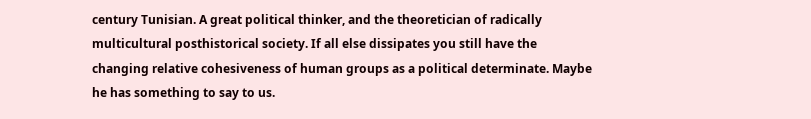century Tunisian. A great political thinker, and the theoretician of radically multicultural posthistorical society. If all else dissipates you still have the changing relative cohesiveness of human groups as a political determinate. Maybe he has something to say to us.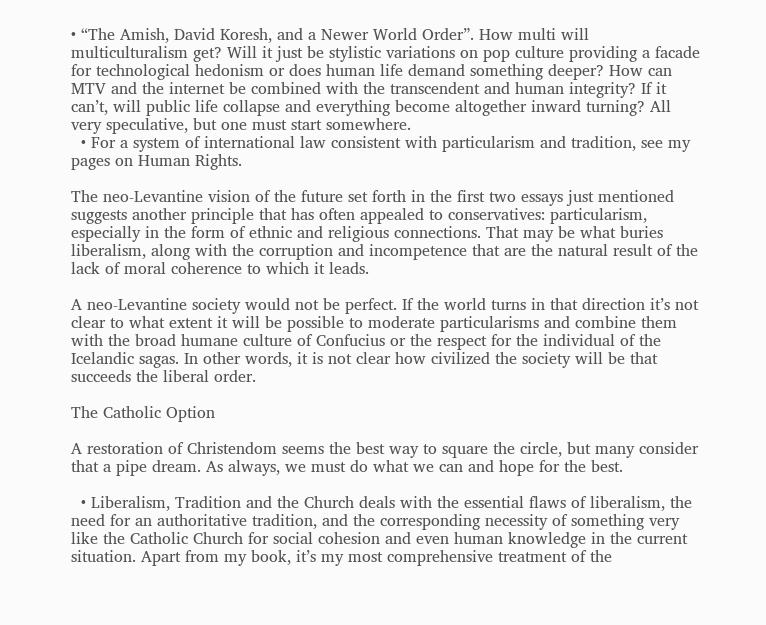• “The Amish, David Koresh, and a Newer World Order”. How multi will multiculturalism get? Will it just be stylistic variations on pop culture providing a facade for technological hedonism or does human life demand something deeper? How can MTV and the internet be combined with the transcendent and human integrity? If it can’t, will public life collapse and everything become altogether inward turning? All very speculative, but one must start somewhere.
  • For a system of international law consistent with particularism and tradition, see my pages on Human Rights.

The neo-Levantine vision of the future set forth in the first two essays just mentioned suggests another principle that has often appealed to conservatives: particularism, especially in the form of ethnic and religious connections. That may be what buries liberalism, along with the corruption and incompetence that are the natural result of the lack of moral coherence to which it leads.

A neo-Levantine society would not be perfect. If the world turns in that direction it’s not clear to what extent it will be possible to moderate particularisms and combine them with the broad humane culture of Confucius or the respect for the individual of the Icelandic sagas. In other words, it is not clear how civilized the society will be that succeeds the liberal order.

The Catholic Option

A restoration of Christendom seems the best way to square the circle, but many consider that a pipe dream. As always, we must do what we can and hope for the best.

  • Liberalism, Tradition and the Church deals with the essential flaws of liberalism, the need for an authoritative tradition, and the corresponding necessity of something very like the Catholic Church for social cohesion and even human knowledge in the current situation. Apart from my book, it’s my most comprehensive treatment of the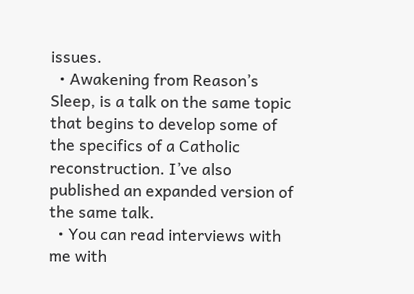issues.
  • Awakening from Reason’s Sleep, is a talk on the same topic that begins to develop some of the specifics of a Catholic reconstruction. I’ve also published an expanded version of the same talk.
  • You can read interviews with me with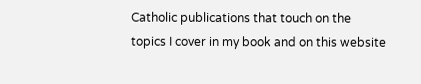Catholic publications that touch on the topics I cover in my book and on this website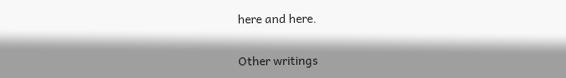here and here.

Other writings